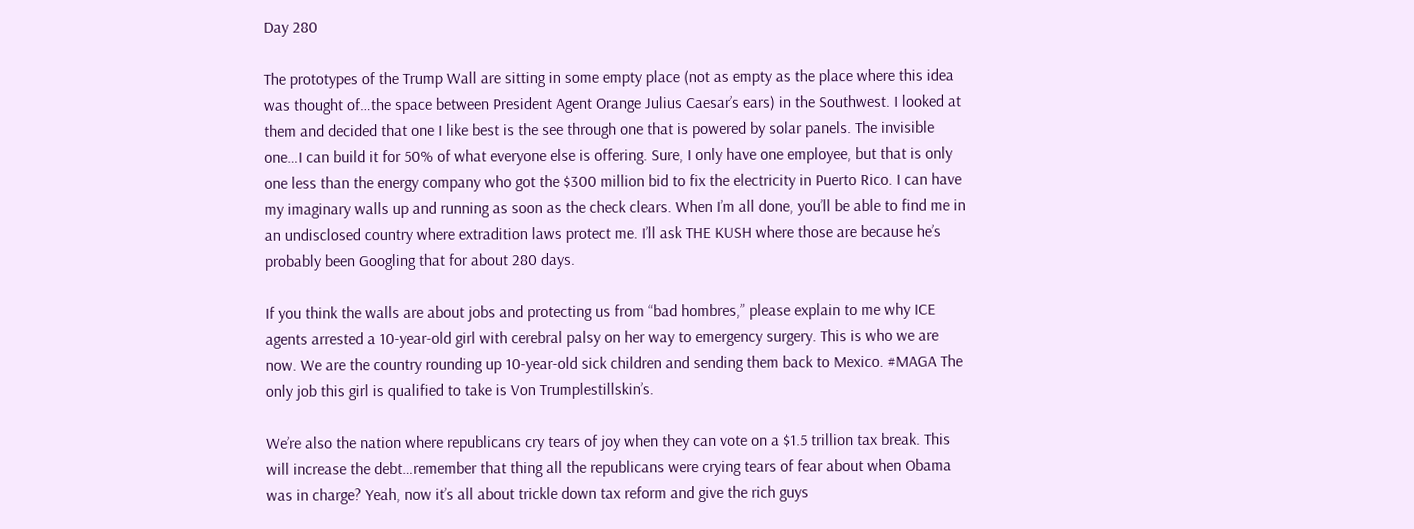Day 280

The prototypes of the Trump Wall are sitting in some empty place (not as empty as the place where this idea was thought of…the space between President Agent Orange Julius Caesar’s ears) in the Southwest. I looked at them and decided that one I like best is the see through one that is powered by solar panels. The invisible one…I can build it for 50% of what everyone else is offering. Sure, I only have one employee, but that is only one less than the energy company who got the $300 million bid to fix the electricity in Puerto Rico. I can have my imaginary walls up and running as soon as the check clears. When I’m all done, you’ll be able to find me in an undisclosed country where extradition laws protect me. I’ll ask THE KUSH where those are because he’s probably been Googling that for about 280 days.

If you think the walls are about jobs and protecting us from “bad hombres,” please explain to me why ICE agents arrested a 10-year-old girl with cerebral palsy on her way to emergency surgery. This is who we are now. We are the country rounding up 10-year-old sick children and sending them back to Mexico. #MAGA The only job this girl is qualified to take is Von Trumplestillskin’s.

We’re also the nation where republicans cry tears of joy when they can vote on a $1.5 trillion tax break. This will increase the debt…remember that thing all the republicans were crying tears of fear about when Obama was in charge? Yeah, now it’s all about trickle down tax reform and give the rich guys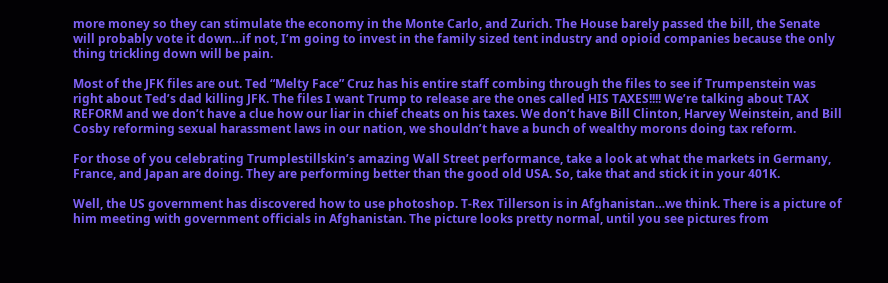more money so they can stimulate the economy in the Monte Carlo, and Zurich. The House barely passed the bill, the Senate will probably vote it down…if not, I’m going to invest in the family sized tent industry and opioid companies because the only thing trickling down will be pain.

Most of the JFK files are out. Ted “Melty Face” Cruz has his entire staff combing through the files to see if Trumpenstein was right about Ted’s dad killing JFK. The files I want Trump to release are the ones called HIS TAXES!!!! We’re talking about TAX REFORM and we don’t have a clue how our liar in chief cheats on his taxes. We don’t have Bill Clinton, Harvey Weinstein, and Bill Cosby reforming sexual harassment laws in our nation, we shouldn’t have a bunch of wealthy morons doing tax reform.

For those of you celebrating Trumplestillskin’s amazing Wall Street performance, take a look at what the markets in Germany, France, and Japan are doing. They are performing better than the good old USA. So, take that and stick it in your 401K.

Well, the US government has discovered how to use photoshop. T-Rex Tillerson is in Afghanistan…we think. There is a picture of him meeting with government officials in Afghanistan. The picture looks pretty normal, until you see pictures from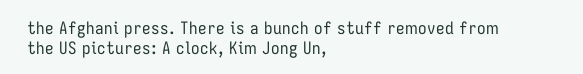the Afghani press. There is a bunch of stuff removed from the US pictures: A clock, Kim Jong Un,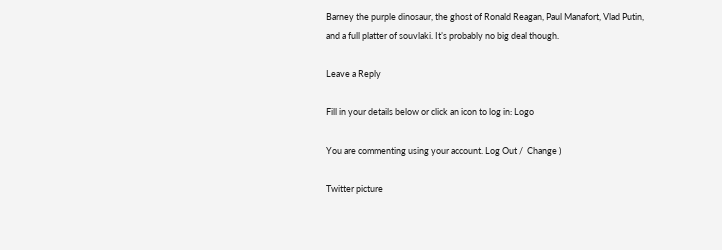Barney the purple dinosaur, the ghost of Ronald Reagan, Paul Manafort, Vlad Putin, and a full platter of souvlaki. It’s probably no big deal though.

Leave a Reply

Fill in your details below or click an icon to log in: Logo

You are commenting using your account. Log Out /  Change )

Twitter picture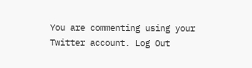You are commenting using your Twitter account. Log Out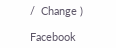/  Change )

Facebook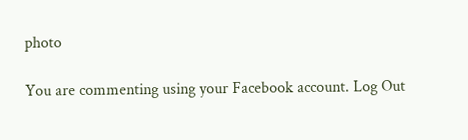photo

You are commenting using your Facebook account. Log Out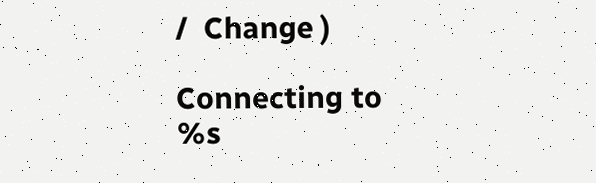/  Change )

Connecting to %s